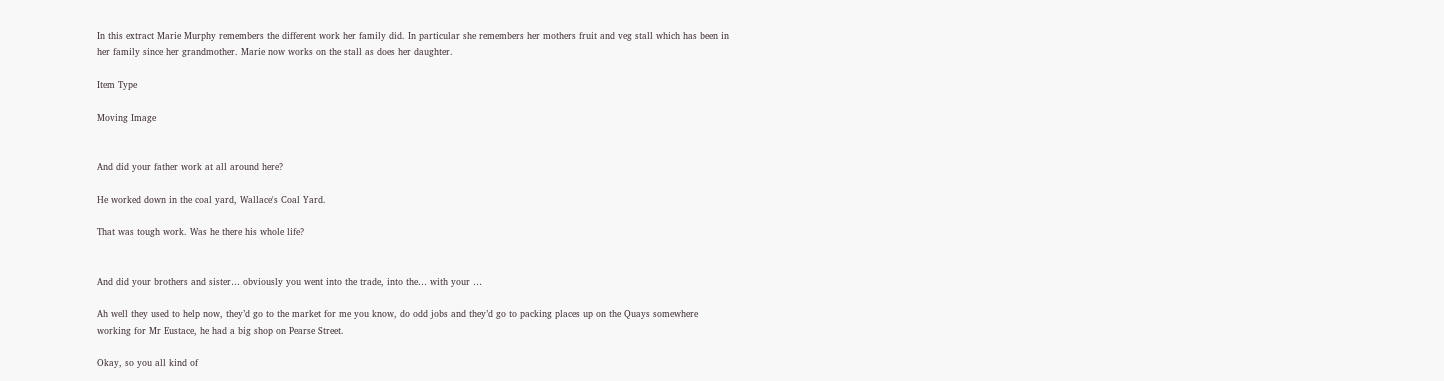In this extract Marie Murphy remembers the different work her family did. In particular she remembers her mothers fruit and veg stall which has been in her family since her grandmother. Marie now works on the stall as does her daughter.

Item Type

Moving Image


And did your father work at all around here?

He worked down in the coal yard, Wallace's Coal Yard.

That was tough work. Was he there his whole life?


And did your brothers and sister… obviously you went into the trade, into the… with your …

Ah well they used to help now, they’d go to the market for me you know, do odd jobs and they’d go to packing places up on the Quays somewhere working for Mr Eustace, he had a big shop on Pearse Street.

Okay, so you all kind of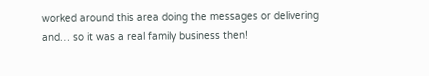worked around this area doing the messages or delivering and… so it was a real family business then!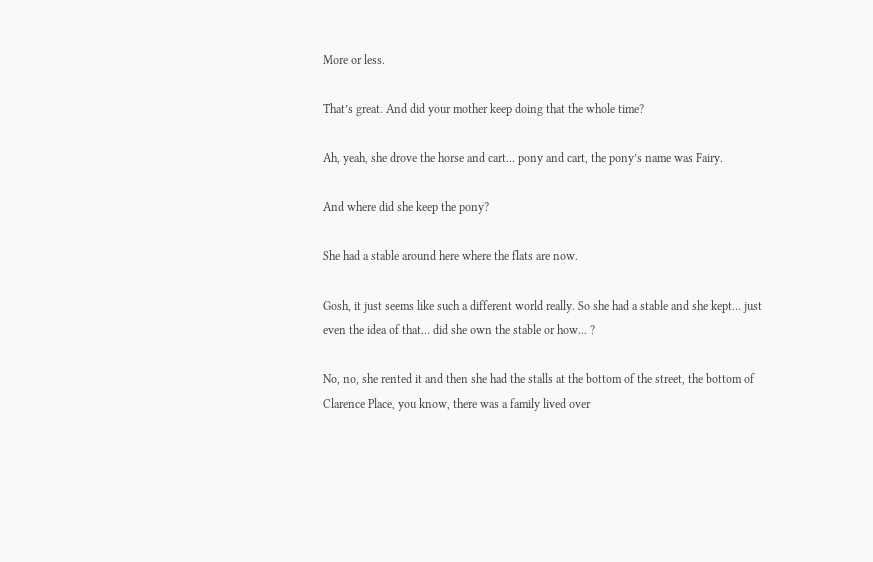More or less.

That’s great. And did your mother keep doing that the whole time?

Ah, yeah, she drove the horse and cart… pony and cart, the pony’s name was Fairy.

And where did she keep the pony?

She had a stable around here where the flats are now.

Gosh, it just seems like such a different world really. So she had a stable and she kept… just even the idea of that… did she own the stable or how... ?

No, no, she rented it and then she had the stalls at the bottom of the street, the bottom of Clarence Place, you know, there was a family lived over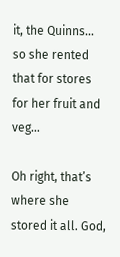it, the Quinns… so she rented that for stores for her fruit and veg…

Oh right, that’s where she stored it all. God,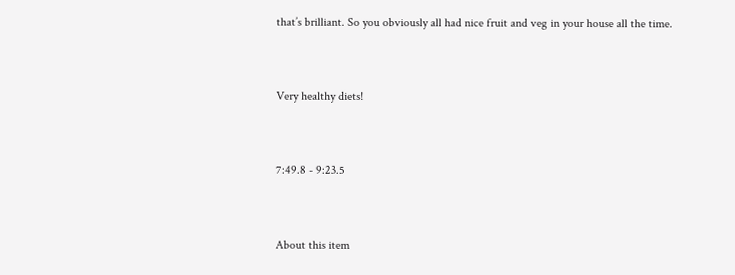that’s brilliant. So you obviously all had nice fruit and veg in your house all the time.


Very healthy diets!


7:49.8 - 9:23.5


About this item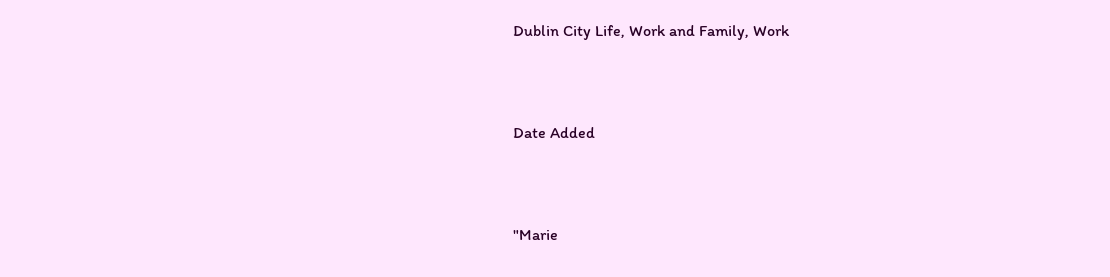Dublin City Life, Work and Family, Work



Date Added



"Marie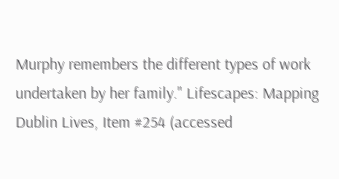Murphy remembers the different types of work undertaken by her family." Lifescapes: Mapping Dublin Lives, Item #254 (accessed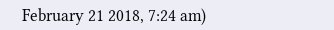February 21 2018, 7:24 am)